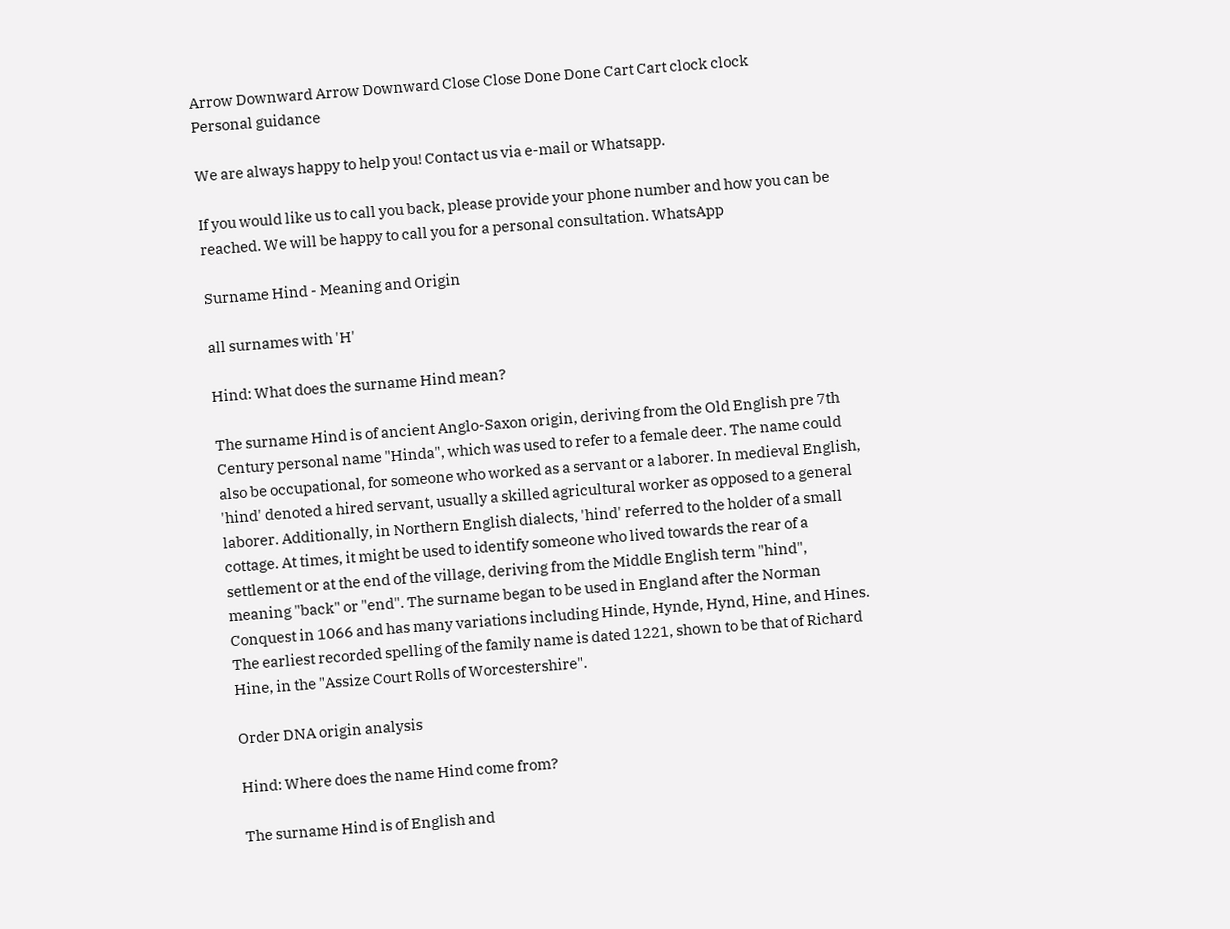Arrow Downward Arrow Downward Close Close Done Done Cart Cart clock clock
Personal guidance

We are always happy to help you! Contact us via e-mail or Whatsapp.

If you would like us to call you back, please provide your phone number and how you can be reached. We will be happy to call you for a personal consultation. WhatsApp

Surname Hind - Meaning and Origin

all surnames with 'H'

Hind: What does the surname Hind mean?

The surname Hind is of ancient Anglo-Saxon origin, deriving from the Old English pre 7th Century personal name "Hinda", which was used to refer to a female deer. The name could also be occupational, for someone who worked as a servant or a laborer. In medieval English, 'hind' denoted a hired servant, usually a skilled agricultural worker as opposed to a general laborer. Additionally, in Northern English dialects, 'hind' referred to the holder of a small cottage. At times, it might be used to identify someone who lived towards the rear of a settlement or at the end of the village, deriving from the Middle English term "hind", meaning "back" or "end". The surname began to be used in England after the Norman Conquest in 1066 and has many variations including Hinde, Hynde, Hynd, Hine, and Hines. The earliest recorded spelling of the family name is dated 1221, shown to be that of Richard Hine, in the "Assize Court Rolls of Worcestershire".

Order DNA origin analysis

Hind: Where does the name Hind come from?

The surname Hind is of English and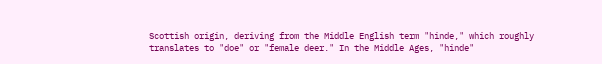Scottish origin, deriving from the Middle English term "hinde," which roughly translates to "doe" or "female deer." In the Middle Ages, "hinde"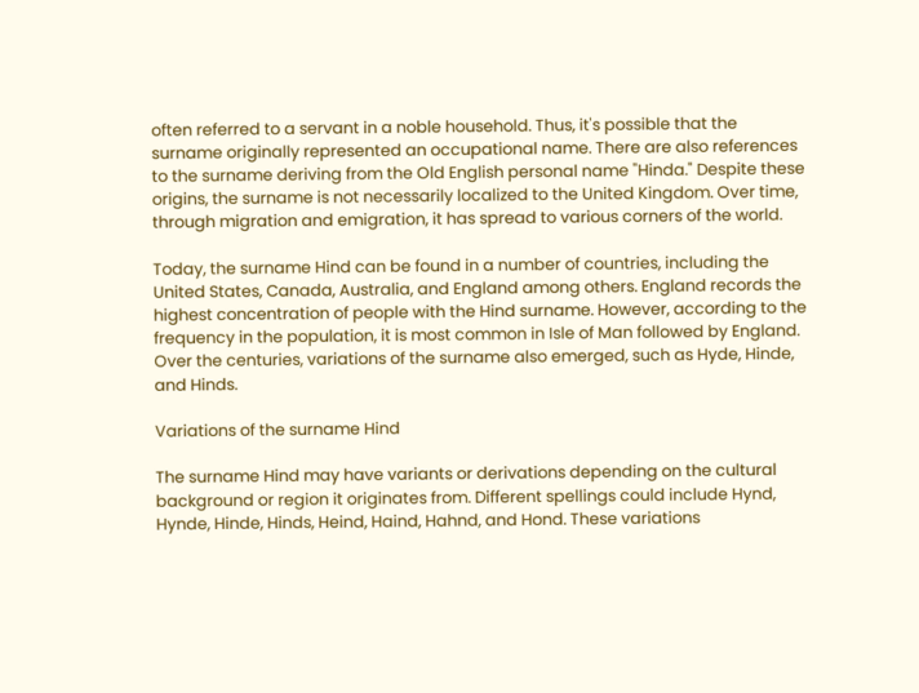often referred to a servant in a noble household. Thus, it's possible that the surname originally represented an occupational name. There are also references to the surname deriving from the Old English personal name "Hinda." Despite these origins, the surname is not necessarily localized to the United Kingdom. Over time, through migration and emigration, it has spread to various corners of the world.

Today, the surname Hind can be found in a number of countries, including the United States, Canada, Australia, and England among others. England records the highest concentration of people with the Hind surname. However, according to the frequency in the population, it is most common in Isle of Man followed by England. Over the centuries, variations of the surname also emerged, such as Hyde, Hinde, and Hinds.

Variations of the surname Hind

The surname Hind may have variants or derivations depending on the cultural background or region it originates from. Different spellings could include Hynd, Hynde, Hinde, Hinds, Heind, Haind, Hahnd, and Hond. These variations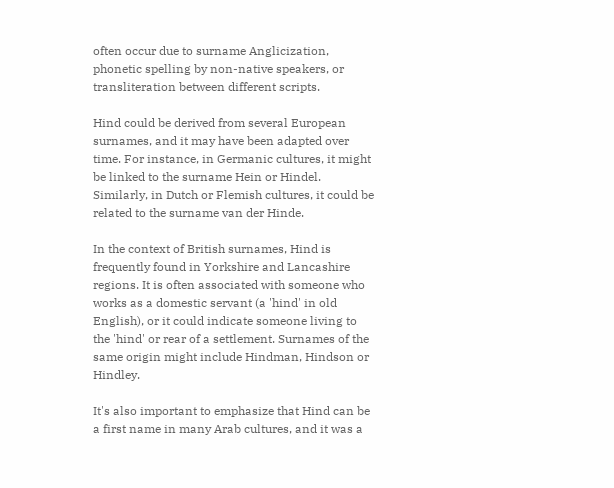often occur due to surname Anglicization, phonetic spelling by non-native speakers, or transliteration between different scripts.

Hind could be derived from several European surnames, and it may have been adapted over time. For instance, in Germanic cultures, it might be linked to the surname Hein or Hindel. Similarly, in Dutch or Flemish cultures, it could be related to the surname van der Hinde.

In the context of British surnames, Hind is frequently found in Yorkshire and Lancashire regions. It is often associated with someone who works as a domestic servant (a 'hind' in old English), or it could indicate someone living to the 'hind' or rear of a settlement. Surnames of the same origin might include Hindman, Hindson or Hindley.

It's also important to emphasize that Hind can be a first name in many Arab cultures, and it was a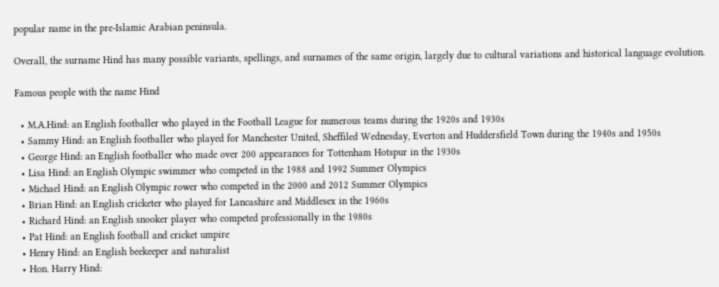popular name in the pre-Islamic Arabian peninsula.

Overall, the surname Hind has many possible variants, spellings, and surnames of the same origin, largely due to cultural variations and historical language evolution.

Famous people with the name Hind

  • M.A.Hind: an English footballer who played in the Football League for numerous teams during the 1920s and 1930s
  • Sammy Hind: an English footballer who played for Manchester United, Sheffiled Wednesday, Everton and Huddersfield Town during the 1940s and 1950s
  • George Hind: an English footballer who made over 200 appearances for Tottenham Hotspur in the 1930s
  • Lisa Hind: an English Olympic swimmer who competed in the 1988 and 1992 Summer Olympics
  • Michael Hind: an English Olympic rower who competed in the 2000 and 2012 Summer Olympics
  • Brian Hind: an English cricketer who played for Lancashire and Middlesex in the 1960s
  • Richard Hind: an English snooker player who competed professionally in the 1980s
  • Pat Hind: an English football and cricket umpire
  • Henry Hind: an English beekeeper and naturalist
  • Hon. Harry Hind: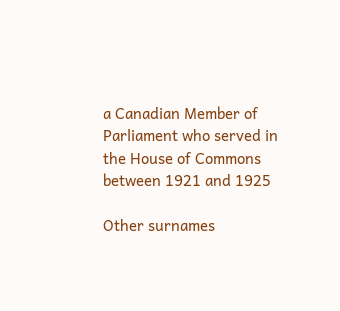a Canadian Member of Parliament who served in the House of Commons between 1921 and 1925

Other surnames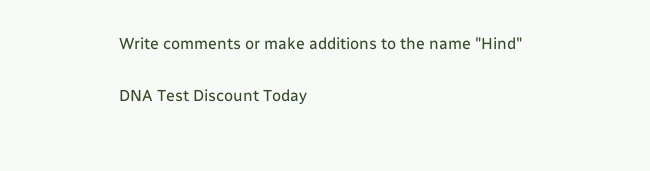Write comments or make additions to the name "Hind"

DNA Test Discount Today